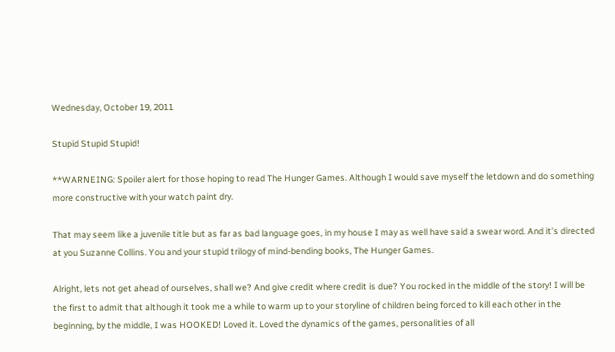Wednesday, October 19, 2011

Stupid Stupid Stupid!

**WARNEING: Spoiler alert for those hoping to read The Hunger Games. Although I would save myself the letdown and do something more constructive with your watch paint dry.

That may seem like a juvenile title but as far as bad language goes, in my house I may as well have said a swear word. And it’s directed at you Suzanne Collins. You and your stupid trilogy of mind-bending books, The Hunger Games.

Alright, lets not get ahead of ourselves, shall we? And give credit where credit is due? You rocked in the middle of the story! I will be the first to admit that although it took me a while to warm up to your storyline of children being forced to kill each other in the beginning, by the middle, I was HOOKED! Loved it. Loved the dynamics of the games, personalities of all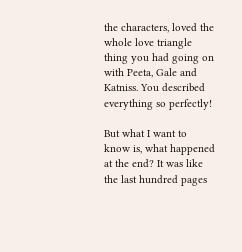the characters, loved the whole love triangle thing you had going on with Peeta, Gale and Katniss. You described everything so perfectly!

But what I want to know is, what happened at the end? It was like the last hundred pages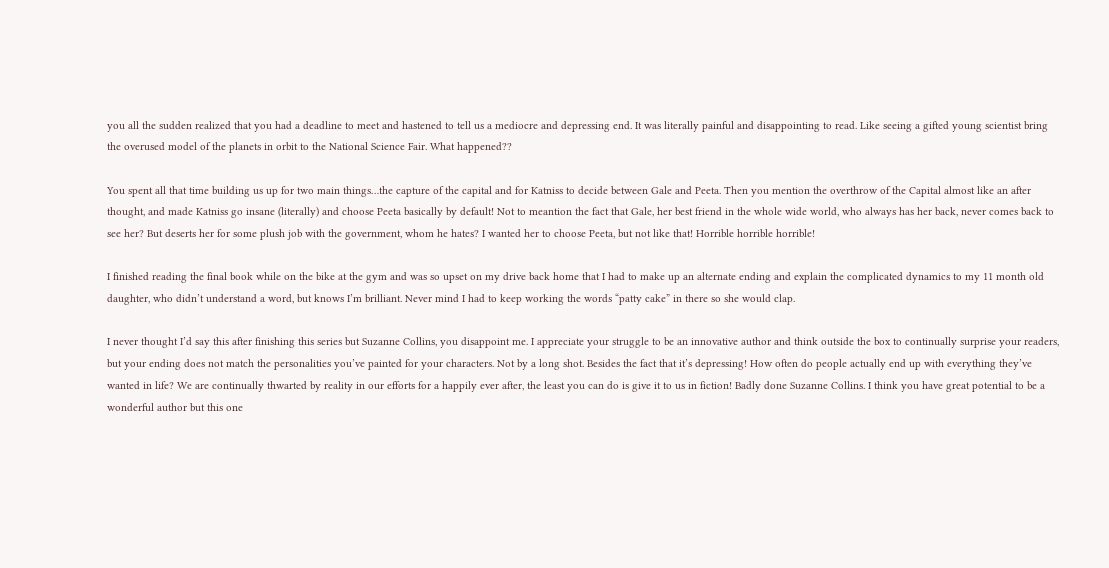you all the sudden realized that you had a deadline to meet and hastened to tell us a mediocre and depressing end. It was literally painful and disappointing to read. Like seeing a gifted young scientist bring the overused model of the planets in orbit to the National Science Fair. What happened??

You spent all that time building us up for two main things…the capture of the capital and for Katniss to decide between Gale and Peeta. Then you mention the overthrow of the Capital almost like an after thought, and made Katniss go insane (literally) and choose Peeta basically by default! Not to meantion the fact that Gale, her best friend in the whole wide world, who always has her back, never comes back to see her? But deserts her for some plush job with the government, whom he hates? I wanted her to choose Peeta, but not like that! Horrible horrible horrible!

I finished reading the final book while on the bike at the gym and was so upset on my drive back home that I had to make up an alternate ending and explain the complicated dynamics to my 11 month old daughter, who didn’t understand a word, but knows I’m brilliant. Never mind I had to keep working the words “patty cake” in there so she would clap.

I never thought I’d say this after finishing this series but Suzanne Collins, you disappoint me. I appreciate your struggle to be an innovative author and think outside the box to continually surprise your readers, but your ending does not match the personalities you’ve painted for your characters. Not by a long shot. Besides the fact that it’s depressing! How often do people actually end up with everything they’ve wanted in life? We are continually thwarted by reality in our efforts for a happily ever after, the least you can do is give it to us in fiction! Badly done Suzanne Collins. I think you have great potential to be a wonderful author but this one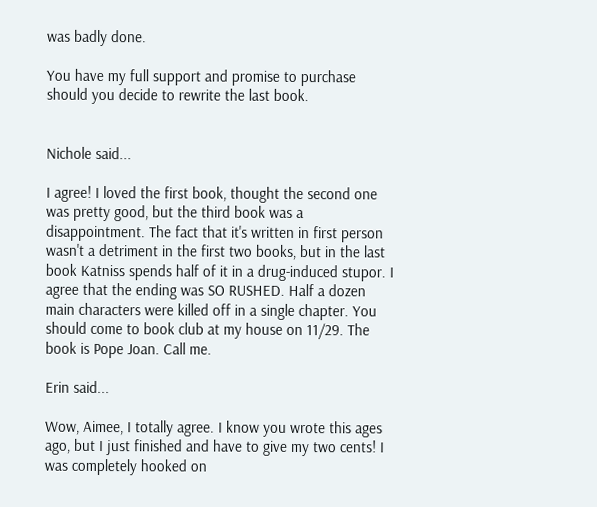was badly done.

You have my full support and promise to purchase should you decide to rewrite the last book.


Nichole said...

I agree! I loved the first book, thought the second one was pretty good, but the third book was a disappointment. The fact that it's written in first person wasn't a detriment in the first two books, but in the last book Katniss spends half of it in a drug-induced stupor. I agree that the ending was SO RUSHED. Half a dozen main characters were killed off in a single chapter. You should come to book club at my house on 11/29. The book is Pope Joan. Call me.

Erin said...

Wow, Aimee, I totally agree. I know you wrote this ages ago, but I just finished and have to give my two cents! I was completely hooked on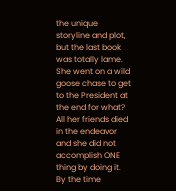the unique storyline and plot, but the last book was totally lame. She went on a wild goose chase to get to the President at the end for what? All her friends died in the endeavor and she did not accomplish ONE thing by doing it. By the time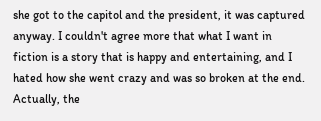she got to the capitol and the president, it was captured anyway. I couldn't agree more that what I want in fiction is a story that is happy and entertaining, and I hated how she went crazy and was so broken at the end. Actually, the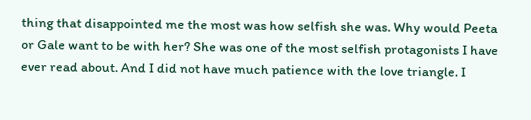thing that disappointed me the most was how selfish she was. Why would Peeta or Gale want to be with her? She was one of the most selfish protagonists I have ever read about. And I did not have much patience with the love triangle. I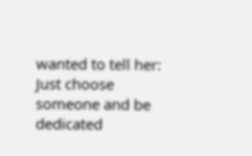wanted to tell her: Just choose someone and be dedicated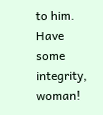to him. Have some integrity, woman!